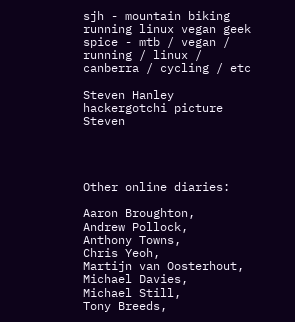sjh - mountain biking running linux vegan geek spice - mtb / vegan / running / linux / canberra / cycling / etc

Steven Hanley hackergotchi picture Steven




Other online diaries:

Aaron Broughton,
Andrew Pollock,
Anthony Towns,
Chris Yeoh,
Martijn van Oosterhout,
Michael Davies,
Michael Still,
Tony Breeds,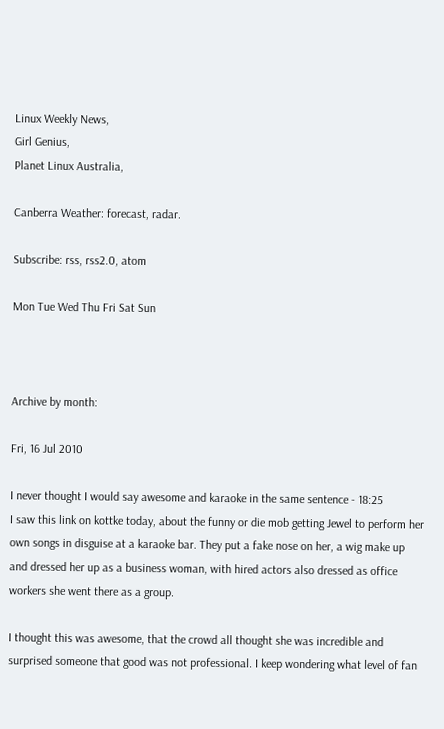Linux Weekly News,
Girl Genius,
Planet Linux Australia,

Canberra Weather: forecast, radar.

Subscribe: rss, rss2.0, atom

Mon Tue Wed Thu Fri Sat Sun



Archive by month:

Fri, 16 Jul 2010

I never thought I would say awesome and karaoke in the same sentence - 18:25
I saw this link on kottke today, about the funny or die mob getting Jewel to perform her own songs in disguise at a karaoke bar. They put a fake nose on her, a wig make up and dressed her up as a business woman, with hired actors also dressed as office workers she went there as a group.

I thought this was awesome, that the crowd all thought she was incredible and surprised someone that good was not professional. I keep wondering what level of fan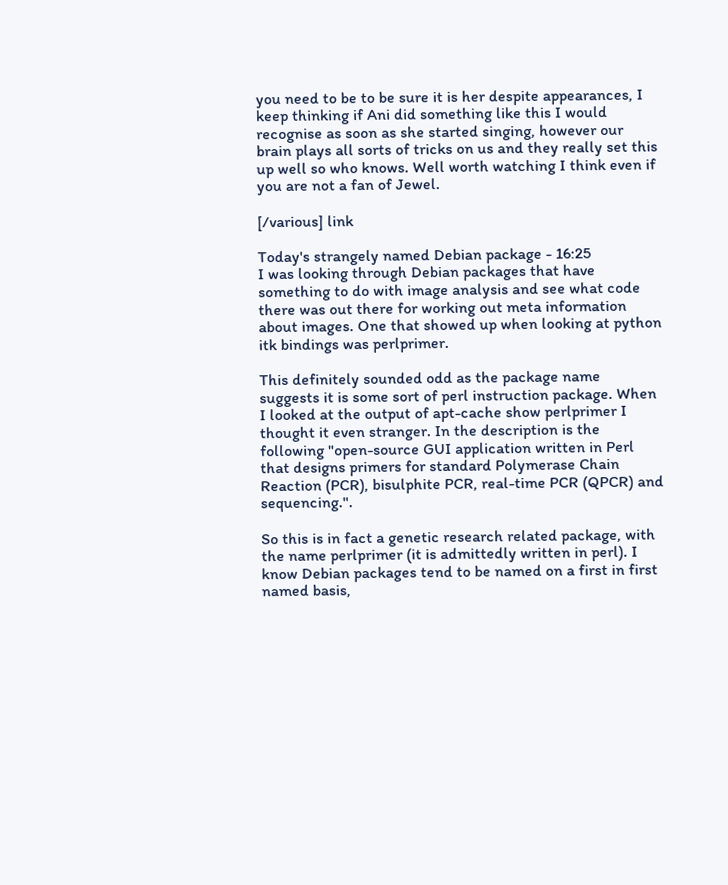you need to be to be sure it is her despite appearances, I keep thinking if Ani did something like this I would recognise as soon as she started singing, however our brain plays all sorts of tricks on us and they really set this up well so who knows. Well worth watching I think even if you are not a fan of Jewel.

[/various] link

Today's strangely named Debian package - 16:25
I was looking through Debian packages that have something to do with image analysis and see what code there was out there for working out meta information about images. One that showed up when looking at python itk bindings was perlprimer.

This definitely sounded odd as the package name suggests it is some sort of perl instruction package. When I looked at the output of apt-cache show perlprimer I thought it even stranger. In the description is the following "open-source GUI application written in Perl that designs primers for standard Polymerase Chain Reaction (PCR), bisulphite PCR, real-time PCR (QPCR) and sequencing.".

So this is in fact a genetic research related package, with the name perlprimer (it is admittedly written in perl). I know Debian packages tend to be named on a first in first named basis,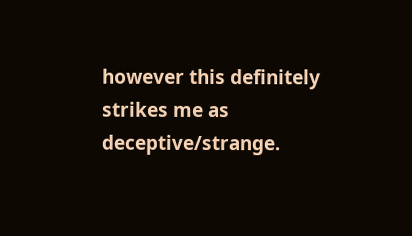however this definitely strikes me as deceptive/strange.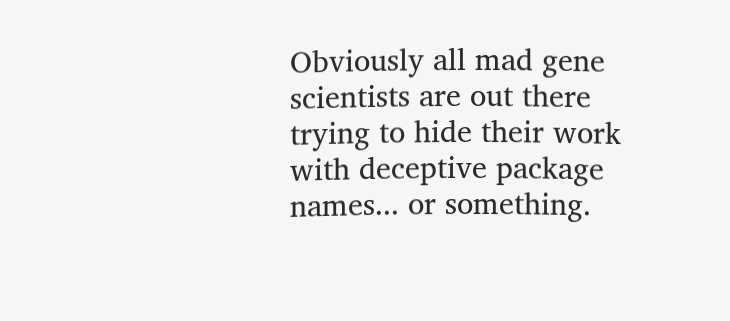Obviously all mad gene scientists are out there trying to hide their work with deceptive package names... or something.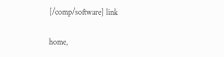[/comp/software] link

home,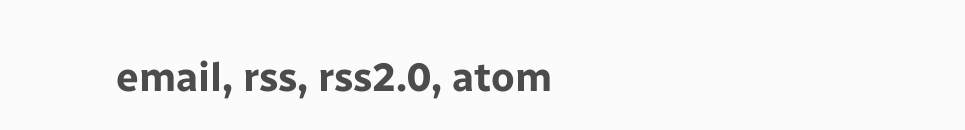email, rss, rss2.0, atom